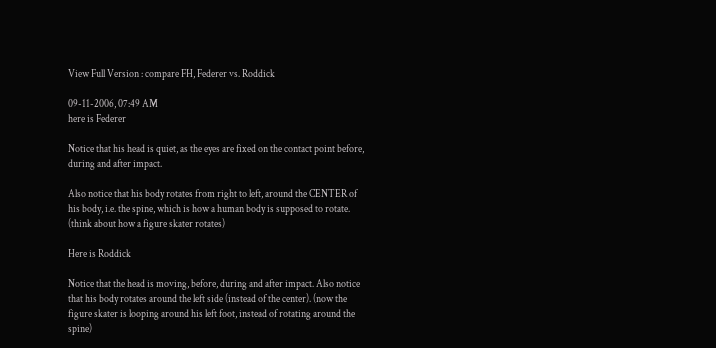View Full Version : compare FH, Federer vs. Roddick

09-11-2006, 07:49 AM
here is Federer

Notice that his head is quiet, as the eyes are fixed on the contact point before, during and after impact.

Also notice that his body rotates from right to left, around the CENTER of his body, i.e. the spine, which is how a human body is supposed to rotate. (think about how a figure skater rotates)

Here is Roddick

Notice that the head is moving, before, during and after impact. Also notice that his body rotates around the left side (instead of the center). (now the figure skater is looping around his left foot, instead of rotating around the spine)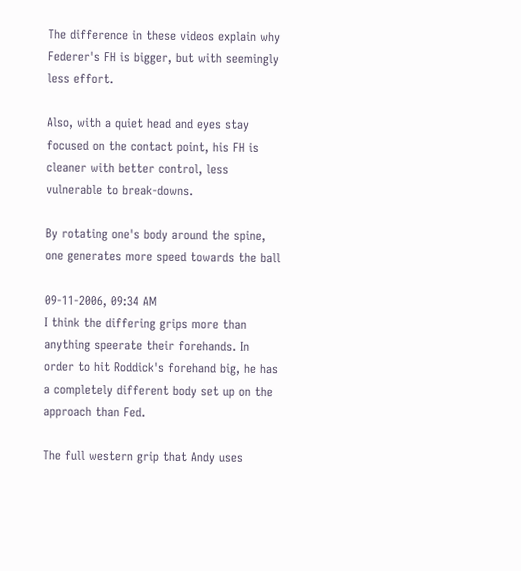The difference in these videos explain why Federer's FH is bigger, but with seemingly less effort.

Also, with a quiet head and eyes stay focused on the contact point, his FH is cleaner with better control, less vulnerable to break-downs.

By rotating one's body around the spine, one generates more speed towards the ball

09-11-2006, 09:34 AM
I think the differing grips more than anything speerate their forehands. In order to hit Roddick's forehand big, he has a completely different body set up on the approach than Fed.

The full western grip that Andy uses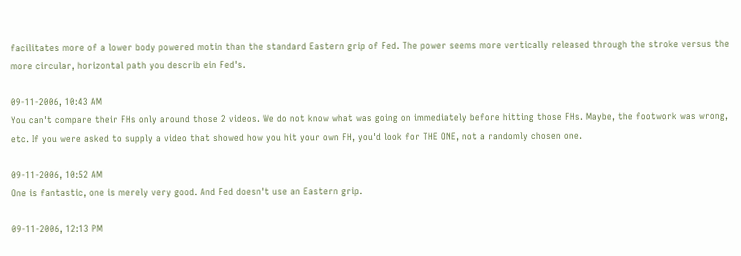facilitates more of a lower body powered motin than the standard Eastern grip of Fed. The power seems more vertically released through the stroke versus the more circular, horizontal path you describ ein Fed's.

09-11-2006, 10:43 AM
You can't compare their FHs only around those 2 videos. We do not know what was going on immediately before hitting those FHs. Maybe, the footwork was wrong, etc. If you were asked to supply a video that showed how you hit your own FH, you'd look for THE ONE, not a randomly chosen one.

09-11-2006, 10:52 AM
One is fantastic, one is merely very good. And Fed doesn't use an Eastern grip.

09-11-2006, 12:13 PM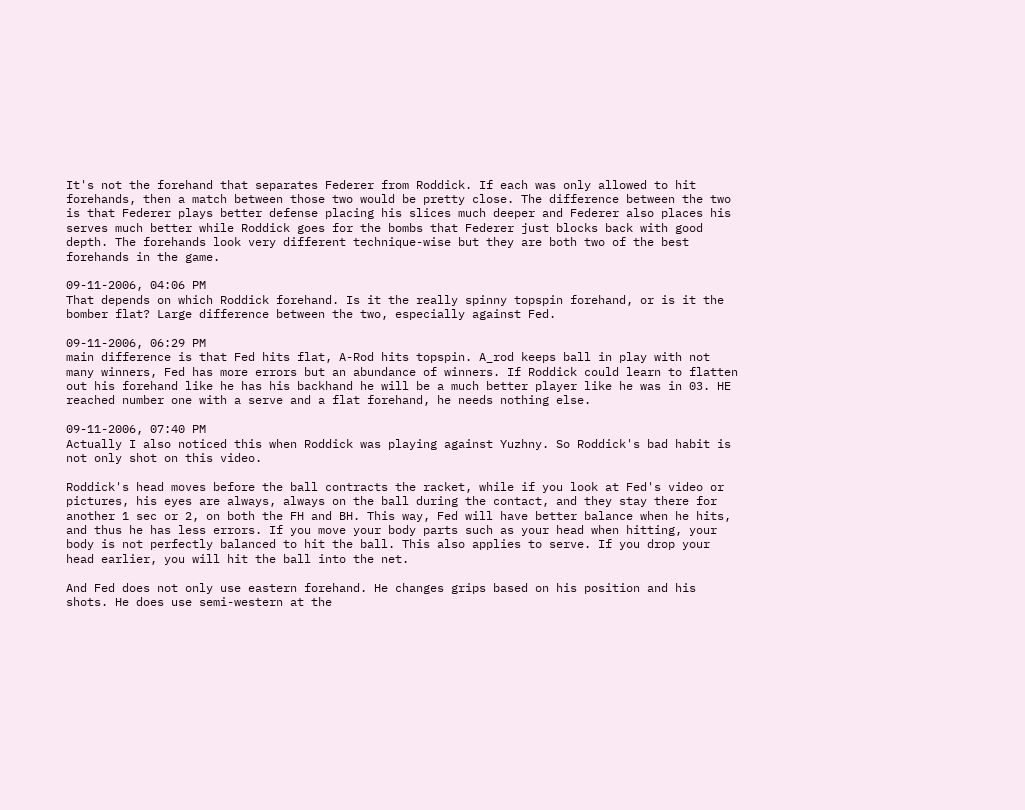It's not the forehand that separates Federer from Roddick. If each was only allowed to hit forehands, then a match between those two would be pretty close. The difference between the two is that Federer plays better defense placing his slices much deeper and Federer also places his serves much better while Roddick goes for the bombs that Federer just blocks back with good depth. The forehands look very different technique-wise but they are both two of the best forehands in the game.

09-11-2006, 04:06 PM
That depends on which Roddick forehand. Is it the really spinny topspin forehand, or is it the bomber flat? Large difference between the two, especially against Fed.

09-11-2006, 06:29 PM
main difference is that Fed hits flat, A-Rod hits topspin. A_rod keeps ball in play with not many winners, Fed has more errors but an abundance of winners. If Roddick could learn to flatten out his forehand like he has his backhand he will be a much better player like he was in 03. HE reached number one with a serve and a flat forehand, he needs nothing else.

09-11-2006, 07:40 PM
Actually I also noticed this when Roddick was playing against Yuzhny. So Roddick's bad habit is not only shot on this video.

Roddick's head moves before the ball contracts the racket, while if you look at Fed's video or pictures, his eyes are always, always on the ball during the contact, and they stay there for another 1 sec or 2, on both the FH and BH. This way, Fed will have better balance when he hits, and thus he has less errors. If you move your body parts such as your head when hitting, your body is not perfectly balanced to hit the ball. This also applies to serve. If you drop your head earlier, you will hit the ball into the net.

And Fed does not only use eastern forehand. He changes grips based on his position and his shots. He does use semi-western at the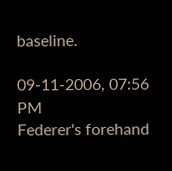baseline.

09-11-2006, 07:56 PM
Federer's forehand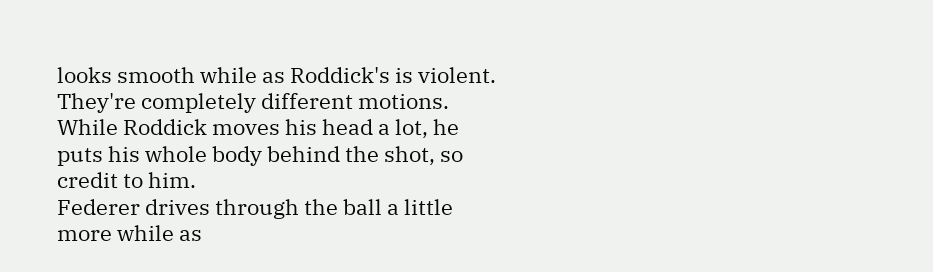looks smooth while as Roddick's is violent. They're completely different motions. While Roddick moves his head a lot, he puts his whole body behind the shot, so credit to him.
Federer drives through the ball a little more while as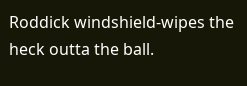Roddick windshield-wipes the heck outta the ball.